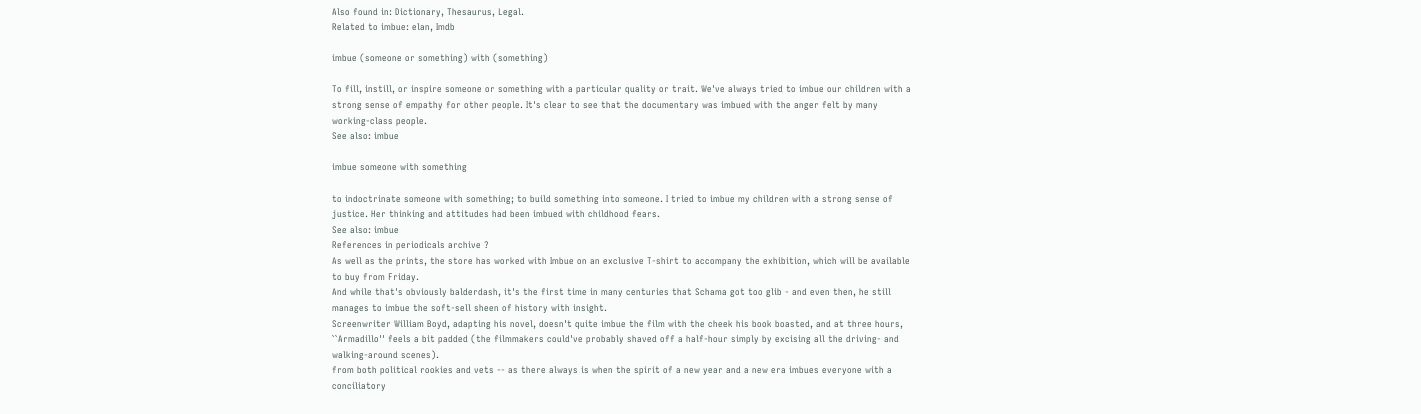Also found in: Dictionary, Thesaurus, Legal.
Related to imbue: elan, Imdb

imbue (someone or something) with (something)

To fill, instill, or inspire someone or something with a particular quality or trait. We've always tried to imbue our children with a strong sense of empathy for other people. It's clear to see that the documentary was imbued with the anger felt by many working-class people.
See also: imbue

imbue someone with something

to indoctrinate someone with something; to build something into someone. I tried to imbue my children with a strong sense of justice. Her thinking and attitudes had been imbued with childhood fears.
See also: imbue
References in periodicals archive ?
As well as the prints, the store has worked with Imbue on an exclusive T-shirt to accompany the exhibition, which will be available to buy from Friday.
And while that's obviously balderdash, it's the first time in many centuries that Schama got too glib - and even then, he still manages to imbue the soft-sell sheen of history with insight.
Screenwriter William Boyd, adapting his novel, doesn't quite imbue the film with the cheek his book boasted, and at three hours, ``Armadillo'' feels a bit padded (the filmmakers could've probably shaved off a half-hour simply by excising all the driving- and walking-around scenes).
from both political rookies and vets -- as there always is when the spirit of a new year and a new era imbues everyone with a conciliatory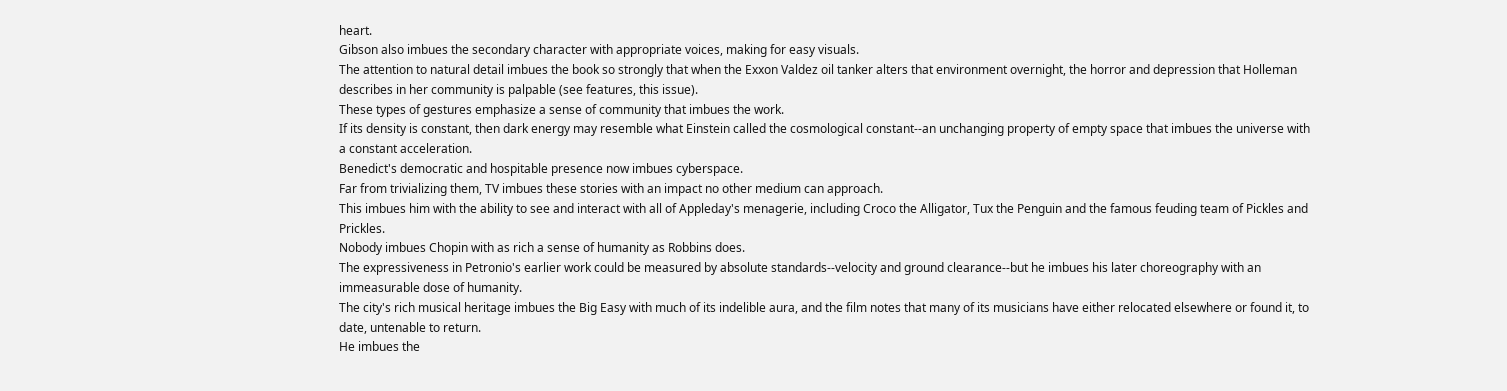heart.
Gibson also imbues the secondary character with appropriate voices, making for easy visuals.
The attention to natural detail imbues the book so strongly that when the Exxon Valdez oil tanker alters that environment overnight, the horror and depression that Holleman describes in her community is palpable (see features, this issue).
These types of gestures emphasize a sense of community that imbues the work.
If its density is constant, then dark energy may resemble what Einstein called the cosmological constant--an unchanging property of empty space that imbues the universe with a constant acceleration.
Benedict's democratic and hospitable presence now imbues cyberspace.
Far from trivializing them, TV imbues these stories with an impact no other medium can approach.
This imbues him with the ability to see and interact with all of Appleday's menagerie, including Croco the Alligator, Tux the Penguin and the famous feuding team of Pickles and Prickles.
Nobody imbues Chopin with as rich a sense of humanity as Robbins does.
The expressiveness in Petronio's earlier work could be measured by absolute standards--velocity and ground clearance--but he imbues his later choreography with an immeasurable dose of humanity.
The city's rich musical heritage imbues the Big Easy with much of its indelible aura, and the film notes that many of its musicians have either relocated elsewhere or found it, to date, untenable to return.
He imbues the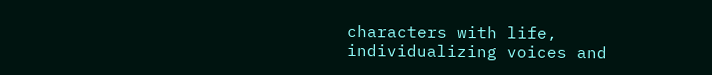characters with life, individualizing voices and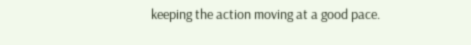keeping the action moving at a good pace.